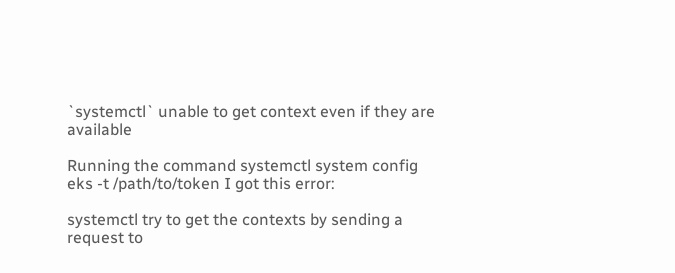`systemctl` unable to get context even if they are available

Running the command systemctl system config eks -t /path/to/token I got this error:

systemctl try to get the contexts by sending a request to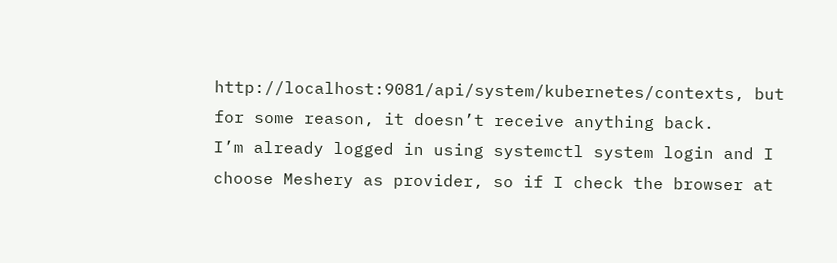http://localhost:9081/api/system/kubernetes/contexts, but for some reason, it doesn’t receive anything back.
I’m already logged in using systemctl system login and I choose Meshery as provider, so if I check the browser at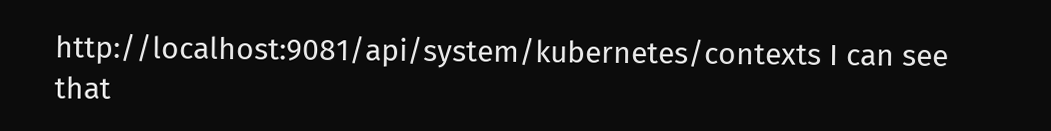http://localhost:9081/api/system/kubernetes/contexts I can see that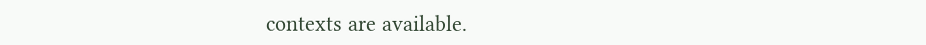contexts are available.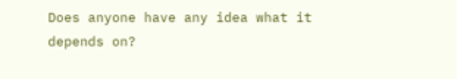Does anyone have any idea what it depends on?